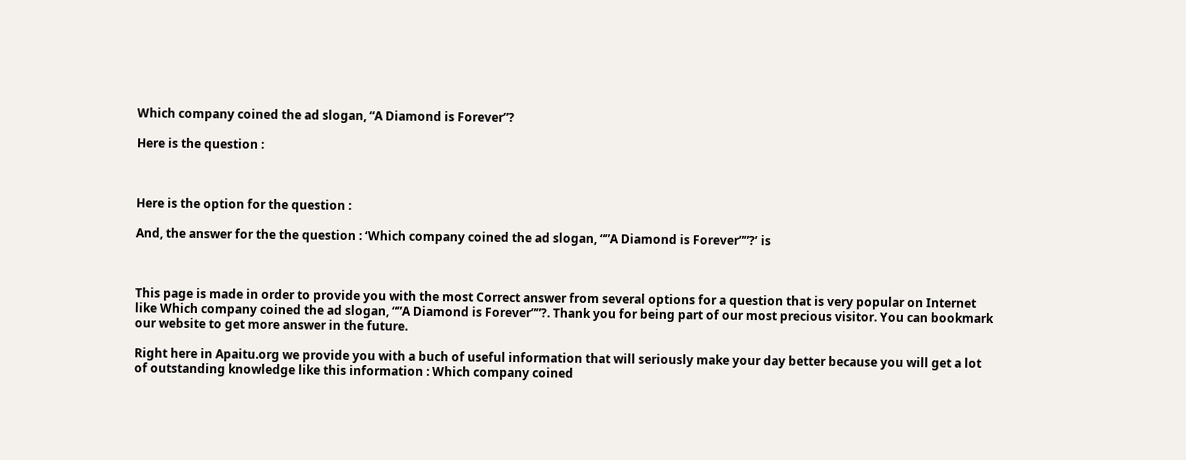Which company coined the ad slogan, “A Diamond is Forever”?

Here is the question :



Here is the option for the question :

And, the answer for the the question : ‘Which company coined the ad slogan, “”A Diamond is Forever””?’ is



This page is made in order to provide you with the most Correct answer from several options for a question that is very popular on Internet like Which company coined the ad slogan, “”A Diamond is Forever””?. Thank you for being part of our most precious visitor. You can bookmark our website to get more answer in the future.

Right here in Apaitu.org we provide you with a buch of useful information that will seriously make your day better because you will get a lot of outstanding knowledge like this information : Which company coined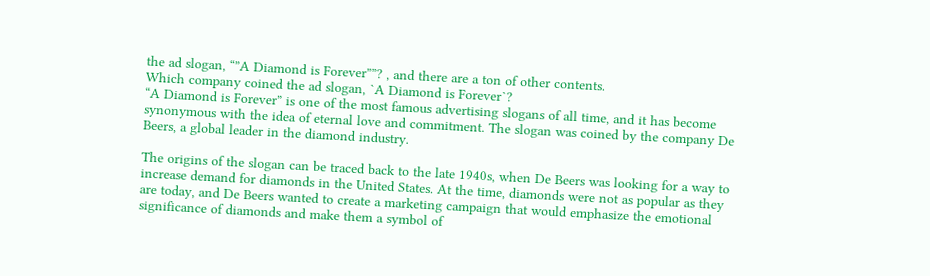the ad slogan, “”A Diamond is Forever””? , and there are a ton of other contents.
Which company coined the ad slogan, `A Diamond is Forever`?
“A Diamond is Forever” is one of the most famous advertising slogans of all time, and it has become synonymous with the idea of eternal love and commitment. The slogan was coined by the company De Beers, a global leader in the diamond industry.

The origins of the slogan can be traced back to the late 1940s, when De Beers was looking for a way to increase demand for diamonds in the United States. At the time, diamonds were not as popular as they are today, and De Beers wanted to create a marketing campaign that would emphasize the emotional significance of diamonds and make them a symbol of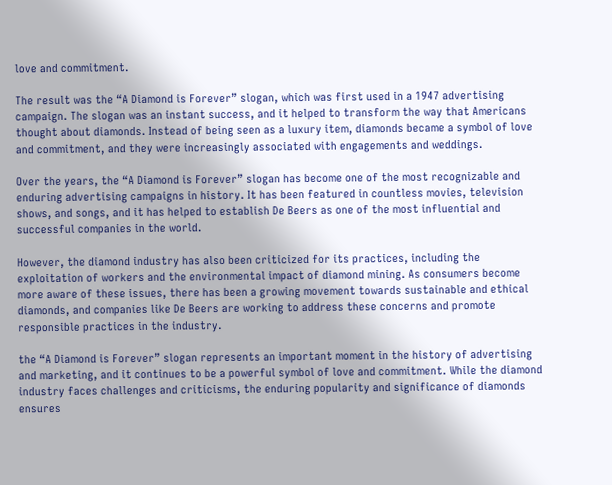love and commitment.

The result was the “A Diamond is Forever” slogan, which was first used in a 1947 advertising campaign. The slogan was an instant success, and it helped to transform the way that Americans thought about diamonds. Instead of being seen as a luxury item, diamonds became a symbol of love and commitment, and they were increasingly associated with engagements and weddings.

Over the years, the “A Diamond is Forever” slogan has become one of the most recognizable and enduring advertising campaigns in history. It has been featured in countless movies, television shows, and songs, and it has helped to establish De Beers as one of the most influential and successful companies in the world.

However, the diamond industry has also been criticized for its practices, including the exploitation of workers and the environmental impact of diamond mining. As consumers become more aware of these issues, there has been a growing movement towards sustainable and ethical diamonds, and companies like De Beers are working to address these concerns and promote responsible practices in the industry.

the “A Diamond is Forever” slogan represents an important moment in the history of advertising and marketing, and it continues to be a powerful symbol of love and commitment. While the diamond industry faces challenges and criticisms, the enduring popularity and significance of diamonds ensures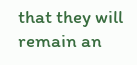that they will remain an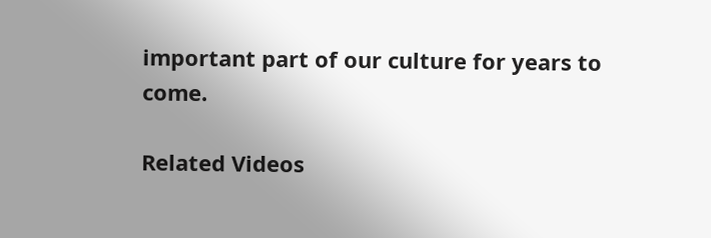important part of our culture for years to come.

Related Videos